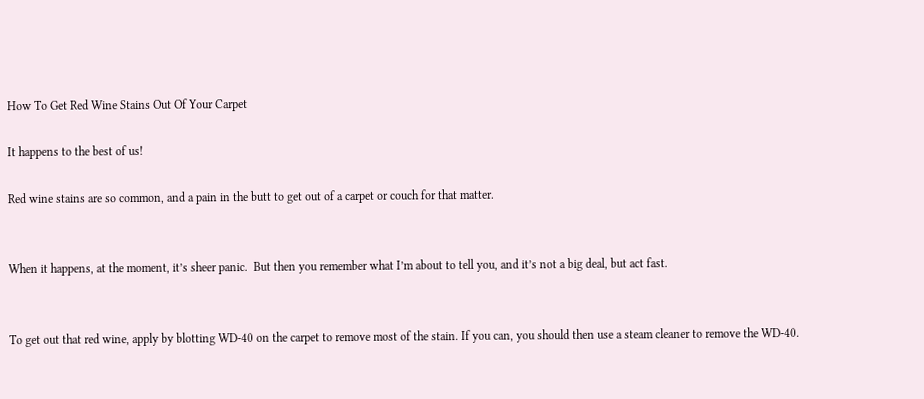How To Get Red Wine Stains Out Of Your Carpet

It happens to the best of us!

Red wine stains are so common, and a pain in the butt to get out of a carpet or couch for that matter.


When it happens, at the moment, it’s sheer panic.  But then you remember what I’m about to tell you, and it’s not a big deal, but act fast.


To get out that red wine, apply by blotting WD-40 on the carpet to remove most of the stain. If you can, you should then use a steam cleaner to remove the WD-40.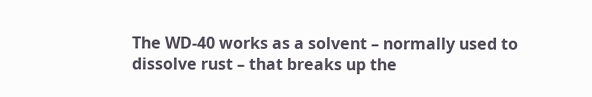The WD-40 works as a solvent – normally used to dissolve rust – that breaks up the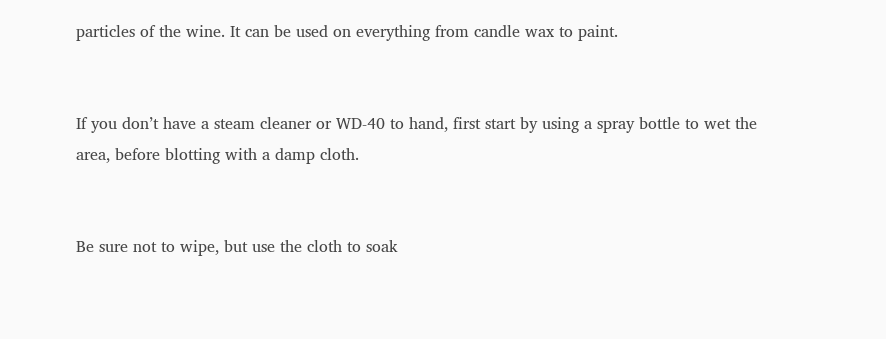particles of the wine. It can be used on everything from candle wax to paint.


If you don’t have a steam cleaner or WD-40 to hand, first start by using a spray bottle to wet the area, before blotting with a damp cloth.


Be sure not to wipe, but use the cloth to soak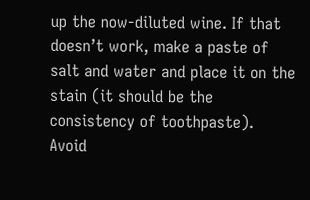up the now-diluted wine. If that doesn’t work, make a paste of salt and water and place it on the stain (it should be the consistency of toothpaste).  Avoid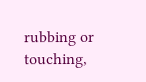rubbing or touching,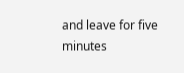and leave for five minutes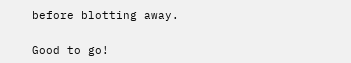before blotting away.

Good to go!